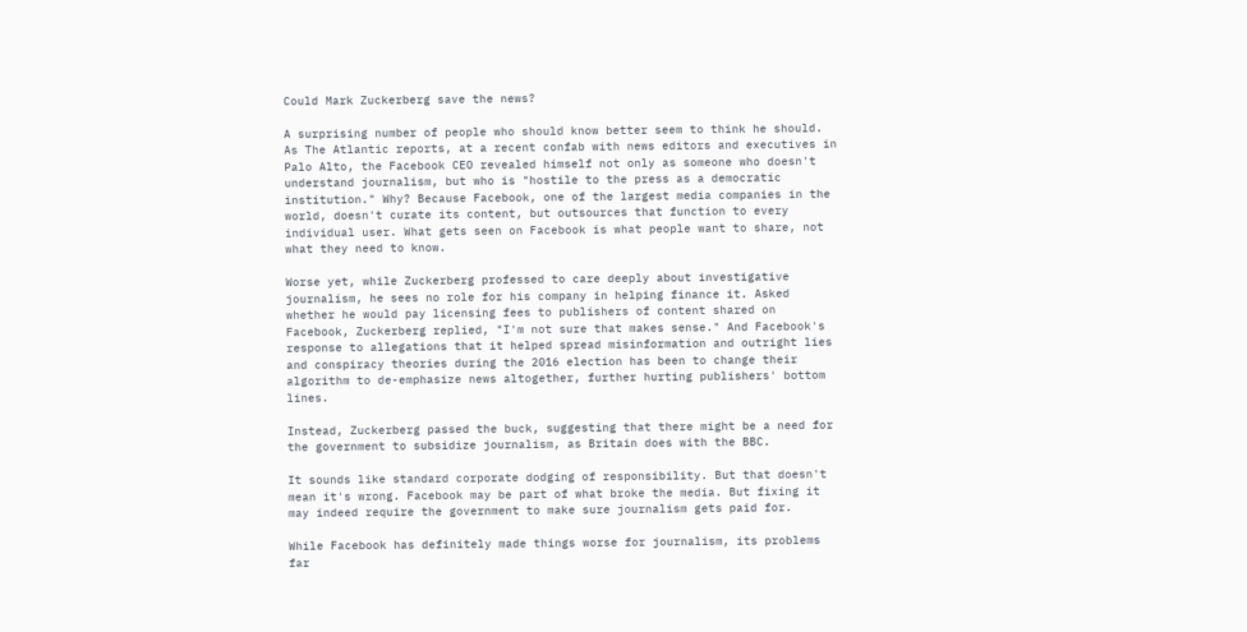Could Mark Zuckerberg save the news?

A surprising number of people who should know better seem to think he should. As The Atlantic reports, at a recent confab with news editors and executives in Palo Alto, the Facebook CEO revealed himself not only as someone who doesn't understand journalism, but who is "hostile to the press as a democratic institution." Why? Because Facebook, one of the largest media companies in the world, doesn't curate its content, but outsources that function to every individual user. What gets seen on Facebook is what people want to share, not what they need to know.

Worse yet, while Zuckerberg professed to care deeply about investigative journalism, he sees no role for his company in helping finance it. Asked whether he would pay licensing fees to publishers of content shared on Facebook, Zuckerberg replied, "I'm not sure that makes sense." And Facebook's response to allegations that it helped spread misinformation and outright lies and conspiracy theories during the 2016 election has been to change their algorithm to de-emphasize news altogether, further hurting publishers' bottom lines.

Instead, Zuckerberg passed the buck, suggesting that there might be a need for the government to subsidize journalism, as Britain does with the BBC.

It sounds like standard corporate dodging of responsibility. But that doesn't mean it's wrong. Facebook may be part of what broke the media. But fixing it may indeed require the government to make sure journalism gets paid for.

While Facebook has definitely made things worse for journalism, its problems far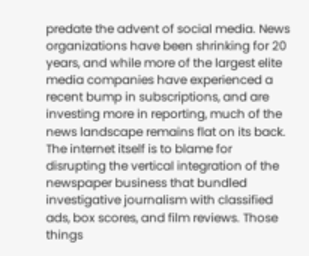predate the advent of social media. News organizations have been shrinking for 20 years, and while more of the largest elite media companies have experienced a recent bump in subscriptions, and are investing more in reporting, much of the news landscape remains flat on its back. The internet itself is to blame for disrupting the vertical integration of the newspaper business that bundled investigative journalism with classified ads, box scores, and film reviews. Those things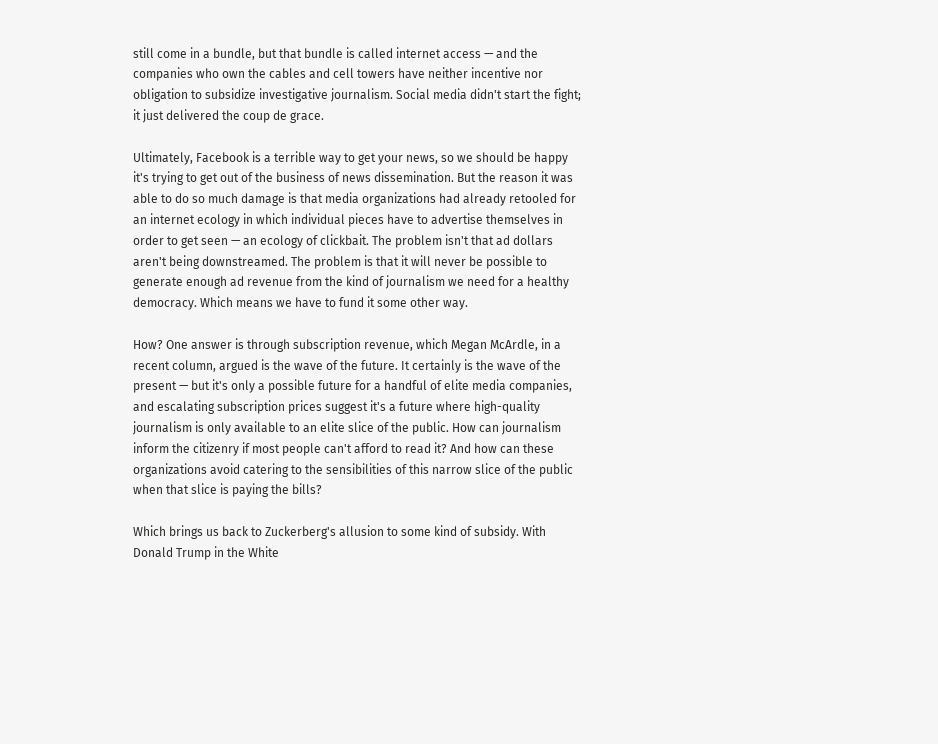still come in a bundle, but that bundle is called internet access — and the companies who own the cables and cell towers have neither incentive nor obligation to subsidize investigative journalism. Social media didn't start the fight; it just delivered the coup de grace.

Ultimately, Facebook is a terrible way to get your news, so we should be happy it's trying to get out of the business of news dissemination. But the reason it was able to do so much damage is that media organizations had already retooled for an internet ecology in which individual pieces have to advertise themselves in order to get seen — an ecology of clickbait. The problem isn't that ad dollars aren't being downstreamed. The problem is that it will never be possible to generate enough ad revenue from the kind of journalism we need for a healthy democracy. Which means we have to fund it some other way.

How? One answer is through subscription revenue, which Megan McArdle, in a recent column, argued is the wave of the future. It certainly is the wave of the present — but it's only a possible future for a handful of elite media companies, and escalating subscription prices suggest it's a future where high-quality journalism is only available to an elite slice of the public. How can journalism inform the citizenry if most people can't afford to read it? And how can these organizations avoid catering to the sensibilities of this narrow slice of the public when that slice is paying the bills?

Which brings us back to Zuckerberg's allusion to some kind of subsidy. With Donald Trump in the White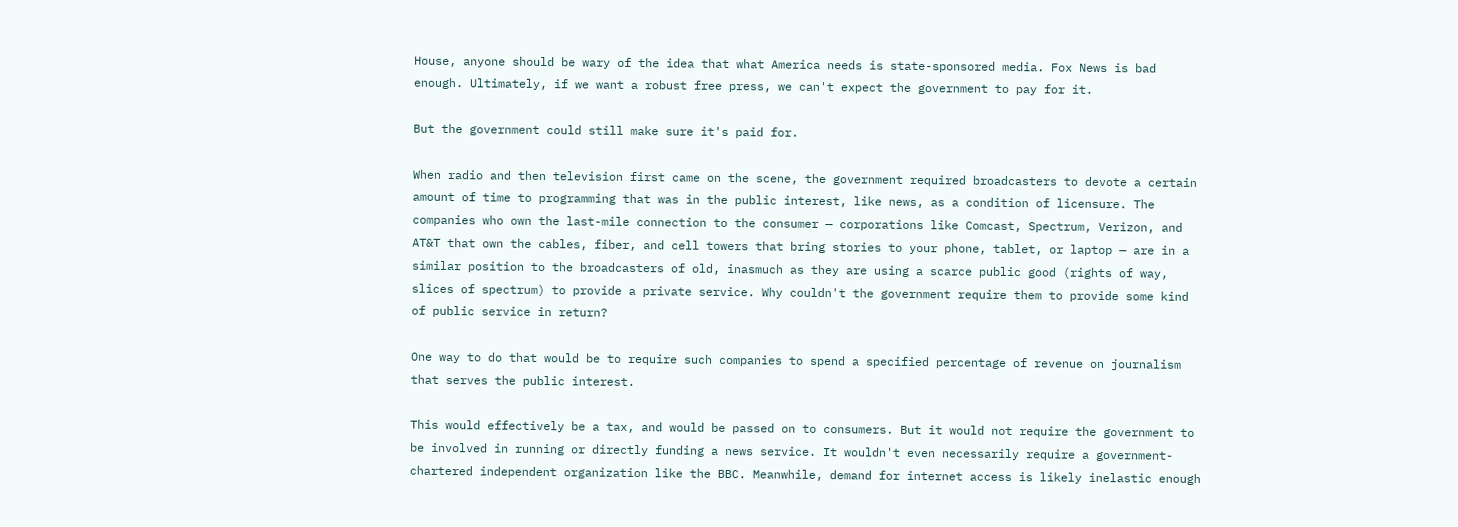House, anyone should be wary of the idea that what America needs is state-sponsored media. Fox News is bad enough. Ultimately, if we want a robust free press, we can't expect the government to pay for it.

But the government could still make sure it's paid for.

When radio and then television first came on the scene, the government required broadcasters to devote a certain amount of time to programming that was in the public interest, like news, as a condition of licensure. The companies who own the last-mile connection to the consumer — corporations like Comcast, Spectrum, Verizon, and AT&T that own the cables, fiber, and cell towers that bring stories to your phone, tablet, or laptop — are in a similar position to the broadcasters of old, inasmuch as they are using a scarce public good (rights of way, slices of spectrum) to provide a private service. Why couldn't the government require them to provide some kind of public service in return?

One way to do that would be to require such companies to spend a specified percentage of revenue on journalism that serves the public interest.

This would effectively be a tax, and would be passed on to consumers. But it would not require the government to be involved in running or directly funding a news service. It wouldn't even necessarily require a government-chartered independent organization like the BBC. Meanwhile, demand for internet access is likely inelastic enough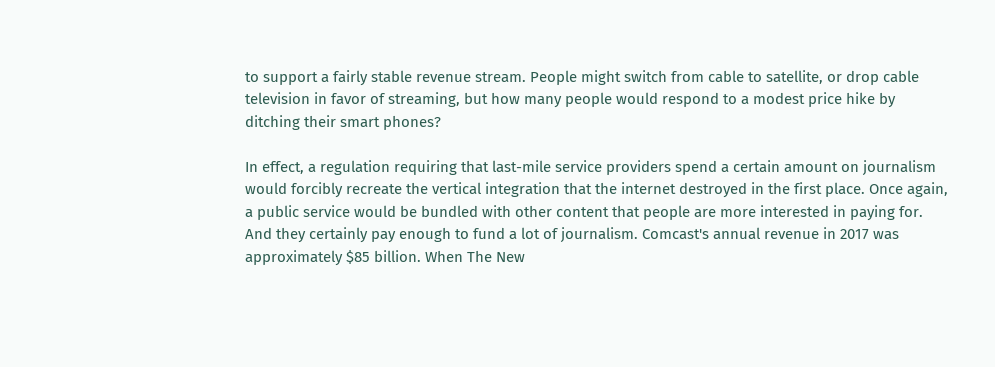to support a fairly stable revenue stream. People might switch from cable to satellite, or drop cable television in favor of streaming, but how many people would respond to a modest price hike by ditching their smart phones?

In effect, a regulation requiring that last-mile service providers spend a certain amount on journalism would forcibly recreate the vertical integration that the internet destroyed in the first place. Once again, a public service would be bundled with other content that people are more interested in paying for. And they certainly pay enough to fund a lot of journalism. Comcast's annual revenue in 2017 was approximately $85 billion. When The New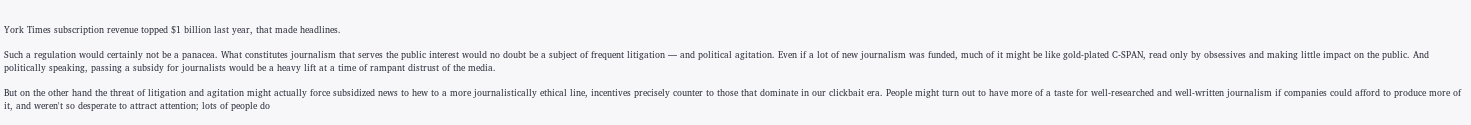York Times subscription revenue topped $1 billion last year, that made headlines.

Such a regulation would certainly not be a panacea. What constitutes journalism that serves the public interest would no doubt be a subject of frequent litigation — and political agitation. Even if a lot of new journalism was funded, much of it might be like gold-plated C-SPAN, read only by obsessives and making little impact on the public. And politically speaking, passing a subsidy for journalists would be a heavy lift at a time of rampant distrust of the media.

But on the other hand the threat of litigation and agitation might actually force subsidized news to hew to a more journalistically ethical line, incentives precisely counter to those that dominate in our clickbait era. People might turn out to have more of a taste for well-researched and well-written journalism if companies could afford to produce more of it, and weren't so desperate to attract attention; lots of people do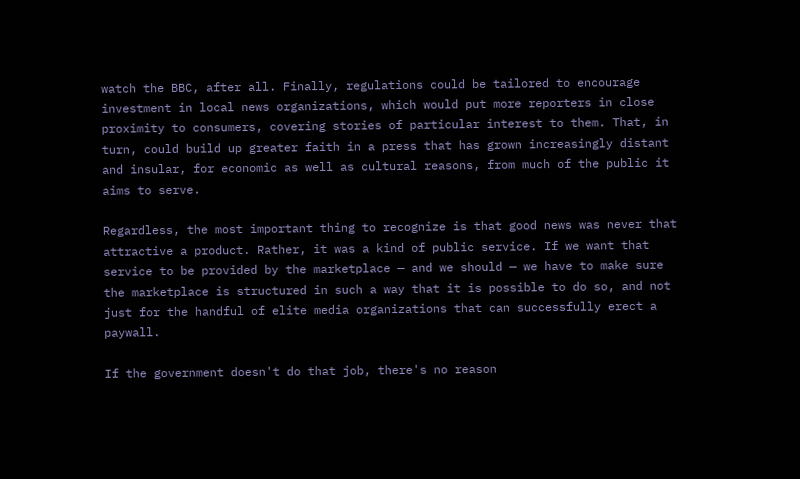watch the BBC, after all. Finally, regulations could be tailored to encourage investment in local news organizations, which would put more reporters in close proximity to consumers, covering stories of particular interest to them. That, in turn, could build up greater faith in a press that has grown increasingly distant and insular, for economic as well as cultural reasons, from much of the public it aims to serve.

Regardless, the most important thing to recognize is that good news was never that attractive a product. Rather, it was a kind of public service. If we want that service to be provided by the marketplace — and we should — we have to make sure the marketplace is structured in such a way that it is possible to do so, and not just for the handful of elite media organizations that can successfully erect a paywall.

If the government doesn't do that job, there's no reason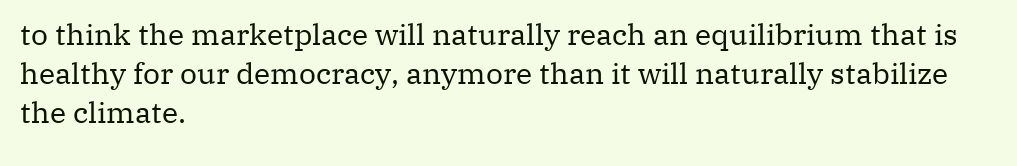to think the marketplace will naturally reach an equilibrium that is healthy for our democracy, anymore than it will naturally stabilize the climate.